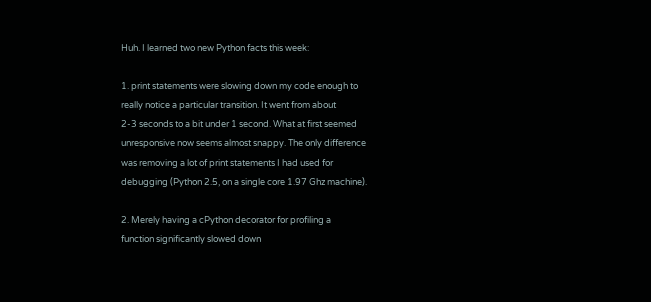Huh. I learned two new Python facts this week:

1. print statements were slowing down my code enough to
really notice a particular transition. It went from about
2-3 seconds to a bit under 1 second. What at first seemed
unresponsive now seems almost snappy. The only difference
was removing a lot of print statements I had used for
debugging (Python 2.5, on a single core 1.97 Ghz machine).

2. Merely having a cPython decorator for profiling a
function significantly slowed down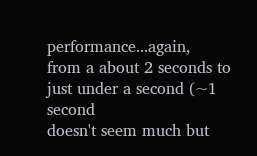performance...again,
from a about 2 seconds to just under a second (~1 second
doesn't seem much but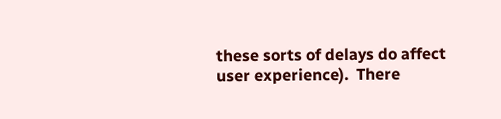these sorts of delays do affect
user experience).  There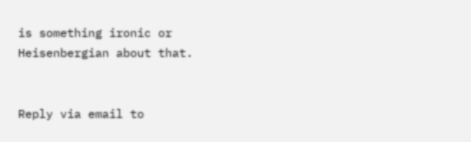is something ironic or
Heisenbergian about that.


Reply via email to